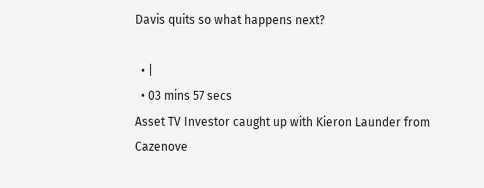Davis quits so what happens next?

  • |
  • 03 mins 57 secs
Asset TV Investor caught up with Kieron Launder from Cazenove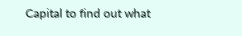Capital to find out what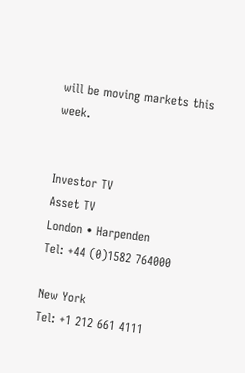will be moving markets this week.


Investor TV
Asset TV
London • Harpenden
Tel: +44 (0)1582 764000

New York
Tel: +1 212 661 4111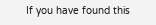If you have found this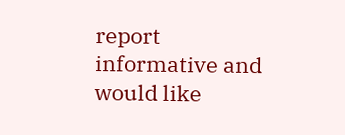report informative and would like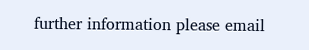further information please email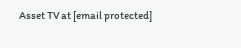Asset TV at [email protected]